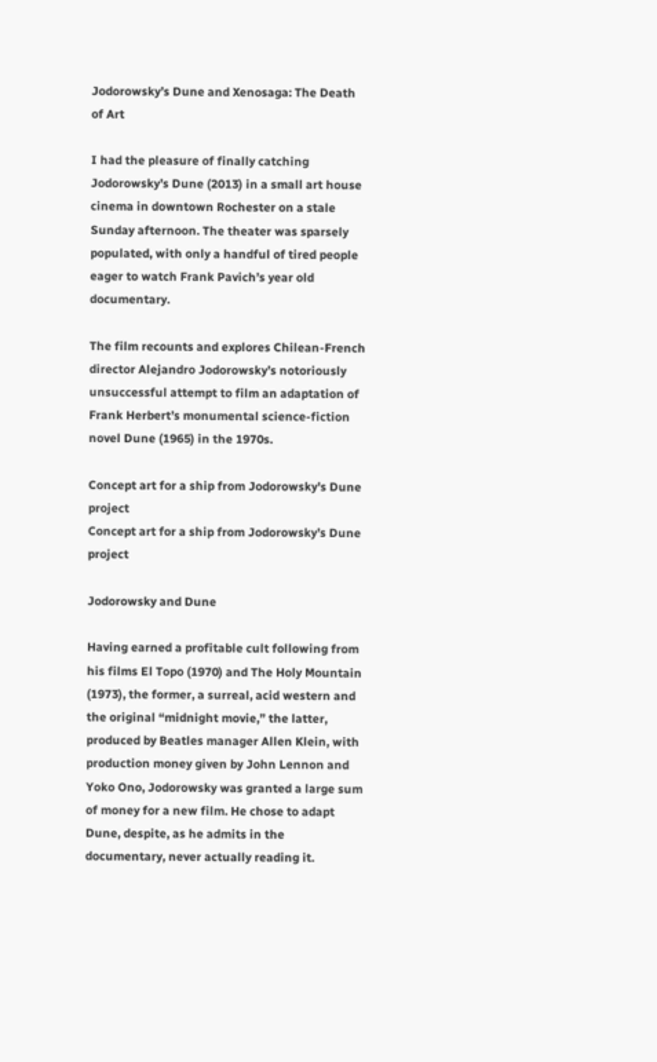Jodorowsky’s Dune and Xenosaga: The Death of Art

I had the pleasure of finally catching Jodorowsky’s Dune (2013) in a small art house cinema in downtown Rochester on a stale Sunday afternoon. The theater was sparsely populated, with only a handful of tired people eager to watch Frank Pavich’s year old documentary.

The film recounts and explores Chilean-French director Alejandro Jodorowsky’s notoriously unsuccessful attempt to film an adaptation of Frank Herbert’s monumental science-fiction novel Dune (1965) in the 1970s.

Concept art for a ship from Jodorowsky's Dune project
Concept art for a ship from Jodorowsky’s Dune project

Jodorowsky and Dune

Having earned a profitable cult following from his films El Topo (1970) and The Holy Mountain (1973), the former, a surreal, acid western and the original “midnight movie,” the latter, produced by Beatles manager Allen Klein, with production money given by John Lennon and Yoko Ono, Jodorowsky was granted a large sum of money for a new film. He chose to adapt Dune, despite, as he admits in the documentary, never actually reading it.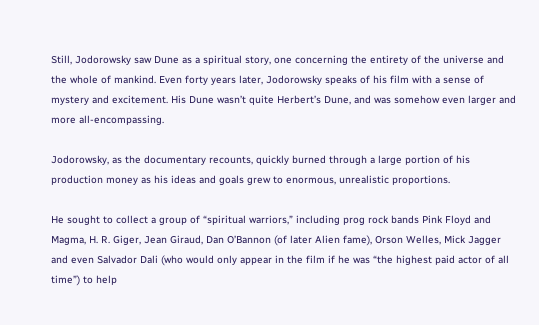Still, Jodorowsky saw Dune as a spiritual story, one concerning the entirety of the universe and the whole of mankind. Even forty years later, Jodorowsky speaks of his film with a sense of mystery and excitement. His Dune wasn’t quite Herbert’s Dune, and was somehow even larger and more all-encompassing.

Jodorowsky, as the documentary recounts, quickly burned through a large portion of his production money as his ideas and goals grew to enormous, unrealistic proportions.

He sought to collect a group of “spiritual warriors,” including prog rock bands Pink Floyd and Magma, H. R. Giger, Jean Giraud, Dan O’Bannon (of later Alien fame), Orson Welles, Mick Jagger and even Salvador Dali (who would only appear in the film if he was “the highest paid actor of all time”) to help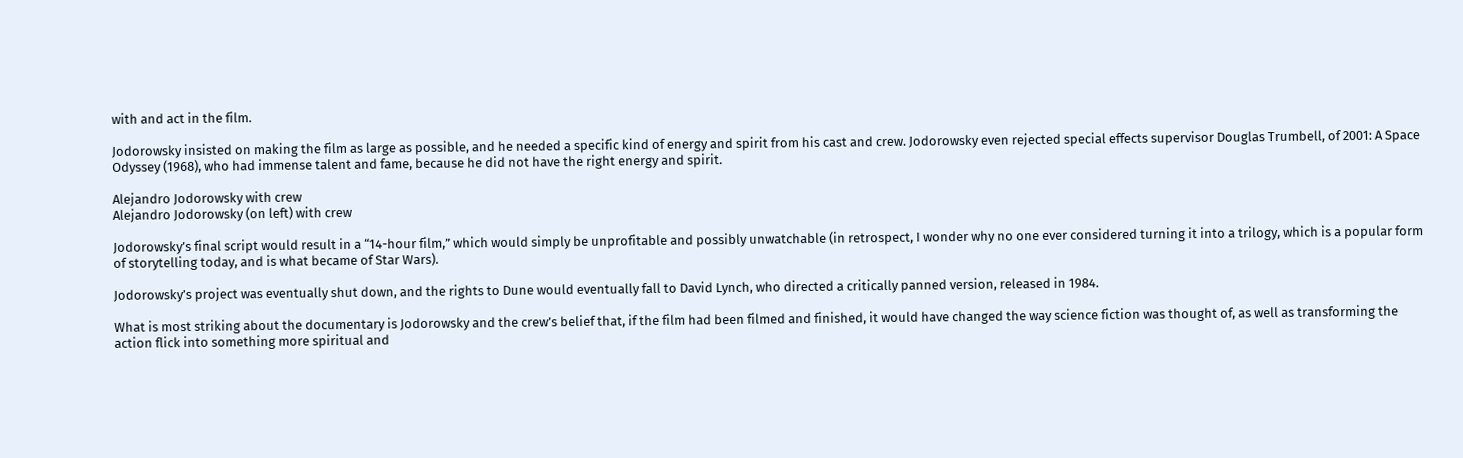with and act in the film.

Jodorowsky insisted on making the film as large as possible, and he needed a specific kind of energy and spirit from his cast and crew. Jodorowsky even rejected special effects supervisor Douglas Trumbell, of 2001: A Space Odyssey (1968), who had immense talent and fame, because he did not have the right energy and spirit.

Alejandro Jodorowsky with crew
Alejandro Jodorowsky (on left) with crew

Jodorowsky’s final script would result in a “14-hour film,” which would simply be unprofitable and possibly unwatchable (in retrospect, I wonder why no one ever considered turning it into a trilogy, which is a popular form of storytelling today, and is what became of Star Wars).

Jodorowsky’s project was eventually shut down, and the rights to Dune would eventually fall to David Lynch, who directed a critically panned version, released in 1984.

What is most striking about the documentary is Jodorowsky and the crew’s belief that, if the film had been filmed and finished, it would have changed the way science fiction was thought of, as well as transforming the action flick into something more spiritual and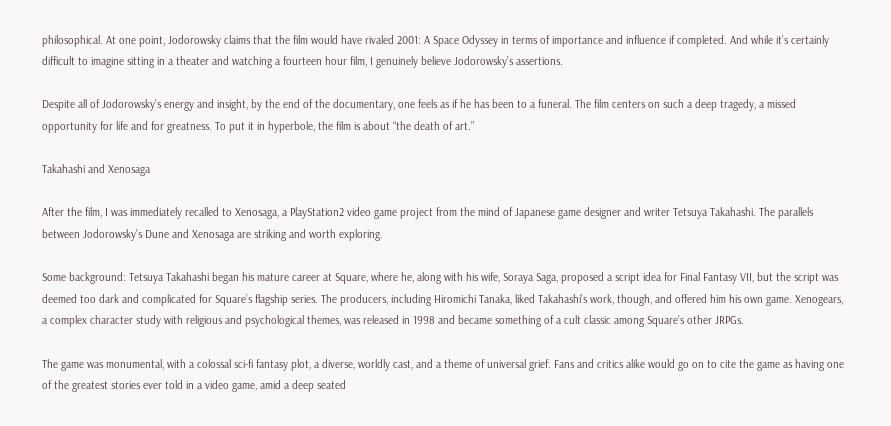philosophical. At one point, Jodorowsky claims that the film would have rivaled 2001: A Space Odyssey in terms of importance and influence if completed. And while it’s certainly difficult to imagine sitting in a theater and watching a fourteen hour film, I genuinely believe Jodorowsky’s assertions.

Despite all of Jodorowsky’s energy and insight, by the end of the documentary, one feels as if he has been to a funeral. The film centers on such a deep tragedy, a missed opportunity for life and for greatness. To put it in hyperbole, the film is about “the death of art.”

Takahashi and Xenosaga

After the film, I was immediately recalled to Xenosaga, a PlayStation2 video game project from the mind of Japanese game designer and writer Tetsuya Takahashi. The parallels between Jodorowsky’s Dune and Xenosaga are striking and worth exploring.

Some background: Tetsuya Takahashi began his mature career at Square, where he, along with his wife, Soraya Saga, proposed a script idea for Final Fantasy VII, but the script was deemed too dark and complicated for Square’s flagship series. The producers, including Hiromichi Tanaka, liked Takahashi’s work, though, and offered him his own game. Xenogears, a complex character study with religious and psychological themes, was released in 1998 and became something of a cult classic among Square’s other JRPGs.

The game was monumental, with a colossal sci-fi fantasy plot, a diverse, worldly cast, and a theme of universal grief. Fans and critics alike would go on to cite the game as having one of the greatest stories ever told in a video game, amid a deep seated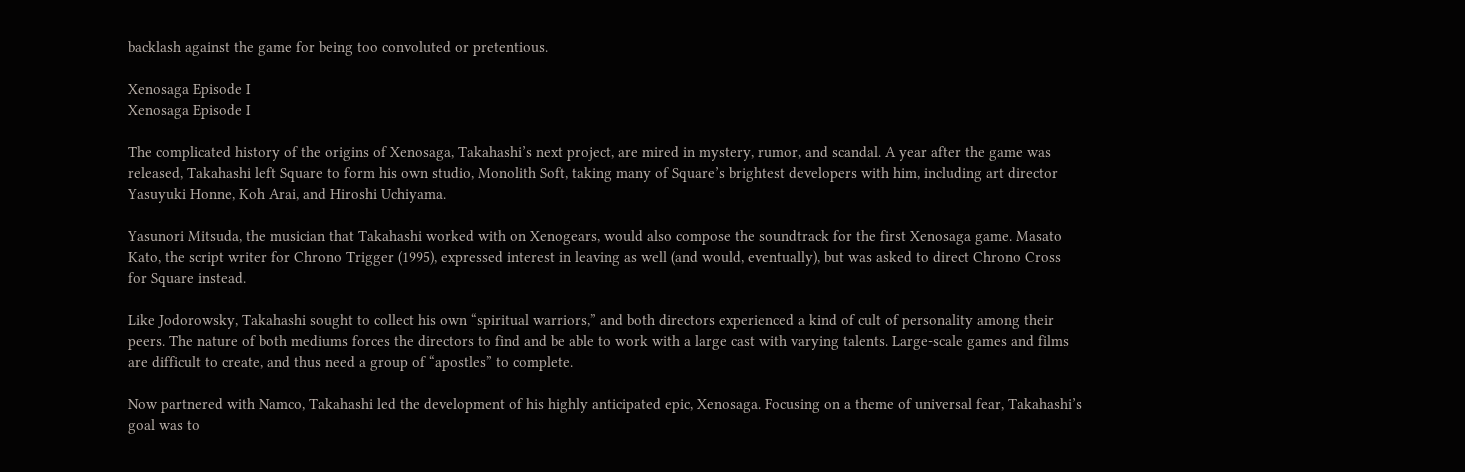backlash against the game for being too convoluted or pretentious.

Xenosaga Episode I
Xenosaga Episode I

The complicated history of the origins of Xenosaga, Takahashi’s next project, are mired in mystery, rumor, and scandal. A year after the game was released, Takahashi left Square to form his own studio, Monolith Soft, taking many of Square’s brightest developers with him, including art director Yasuyuki Honne, Koh Arai, and Hiroshi Uchiyama.

Yasunori Mitsuda, the musician that Takahashi worked with on Xenogears, would also compose the soundtrack for the first Xenosaga game. Masato Kato, the script writer for Chrono Trigger (1995), expressed interest in leaving as well (and would, eventually), but was asked to direct Chrono Cross for Square instead.

Like Jodorowsky, Takahashi sought to collect his own “spiritual warriors,” and both directors experienced a kind of cult of personality among their peers. The nature of both mediums forces the directors to find and be able to work with a large cast with varying talents. Large-scale games and films are difficult to create, and thus need a group of “apostles” to complete.

Now partnered with Namco, Takahashi led the development of his highly anticipated epic, Xenosaga. Focusing on a theme of universal fear, Takahashi’s goal was to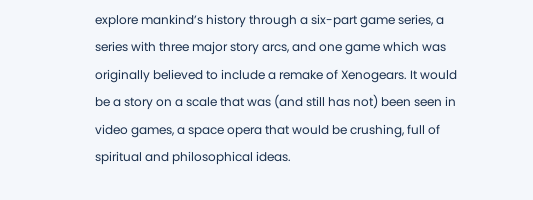explore mankind’s history through a six-part game series, a series with three major story arcs, and one game which was originally believed to include a remake of Xenogears. It would be a story on a scale that was (and still has not) been seen in video games, a space opera that would be crushing, full of spiritual and philosophical ideas.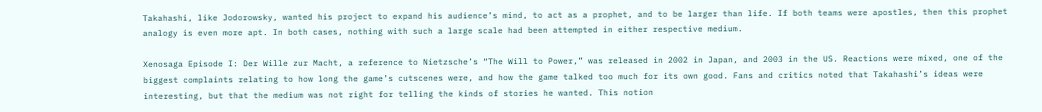Takahashi, like Jodorowsky, wanted his project to expand his audience’s mind, to act as a prophet, and to be larger than life. If both teams were apostles, then this prophet analogy is even more apt. In both cases, nothing with such a large scale had been attempted in either respective medium.

Xenosaga Episode I: Der Wille zur Macht, a reference to Nietzsche’s “The Will to Power,” was released in 2002 in Japan, and 2003 in the US. Reactions were mixed, one of the biggest complaints relating to how long the game’s cutscenes were, and how the game talked too much for its own good. Fans and critics noted that Takahashi’s ideas were interesting, but that the medium was not right for telling the kinds of stories he wanted. This notion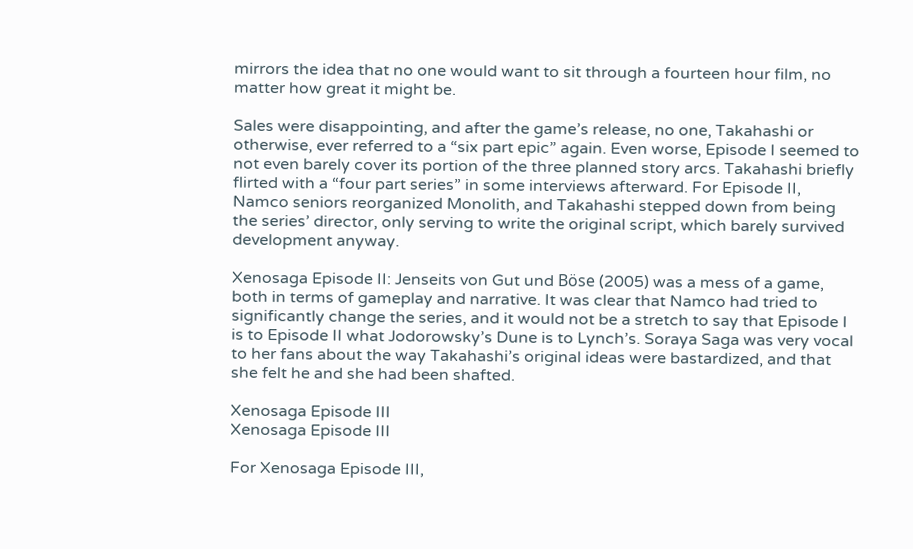mirrors the idea that no one would want to sit through a fourteen hour film, no matter how great it might be.

Sales were disappointing, and after the game’s release, no one, Takahashi or otherwise, ever referred to a “six part epic” again. Even worse, Episode I seemed to not even barely cover its portion of the three planned story arcs. Takahashi briefly flirted with a “four part series” in some interviews afterward. For Episode II, Namco seniors reorganized Monolith, and Takahashi stepped down from being the series’ director, only serving to write the original script, which barely survived development anyway.

Xenosaga Episode II: Jenseits von Gut und Böse (2005) was a mess of a game, both in terms of gameplay and narrative. It was clear that Namco had tried to significantly change the series, and it would not be a stretch to say that Episode I is to Episode II what Jodorowsky’s Dune is to Lynch’s. Soraya Saga was very vocal to her fans about the way Takahashi’s original ideas were bastardized, and that she felt he and she had been shafted.

Xenosaga Episode III
Xenosaga Episode III

For Xenosaga Episode III,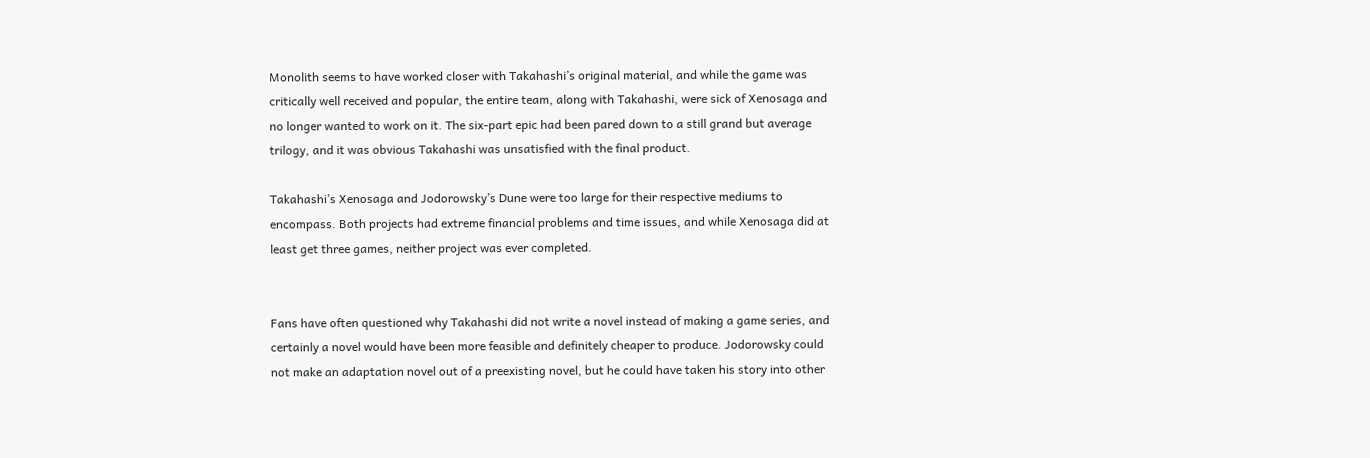Monolith seems to have worked closer with Takahashi’s original material, and while the game was critically well received and popular, the entire team, along with Takahashi, were sick of Xenosaga and no longer wanted to work on it. The six-part epic had been pared down to a still grand but average trilogy, and it was obvious Takahashi was unsatisfied with the final product.

Takahashi’s Xenosaga and Jodorowsky’s Dune were too large for their respective mediums to encompass. Both projects had extreme financial problems and time issues, and while Xenosaga did at least get three games, neither project was ever completed.


Fans have often questioned why Takahashi did not write a novel instead of making a game series, and certainly a novel would have been more feasible and definitely cheaper to produce. Jodorowsky could not make an adaptation novel out of a preexisting novel, but he could have taken his story into other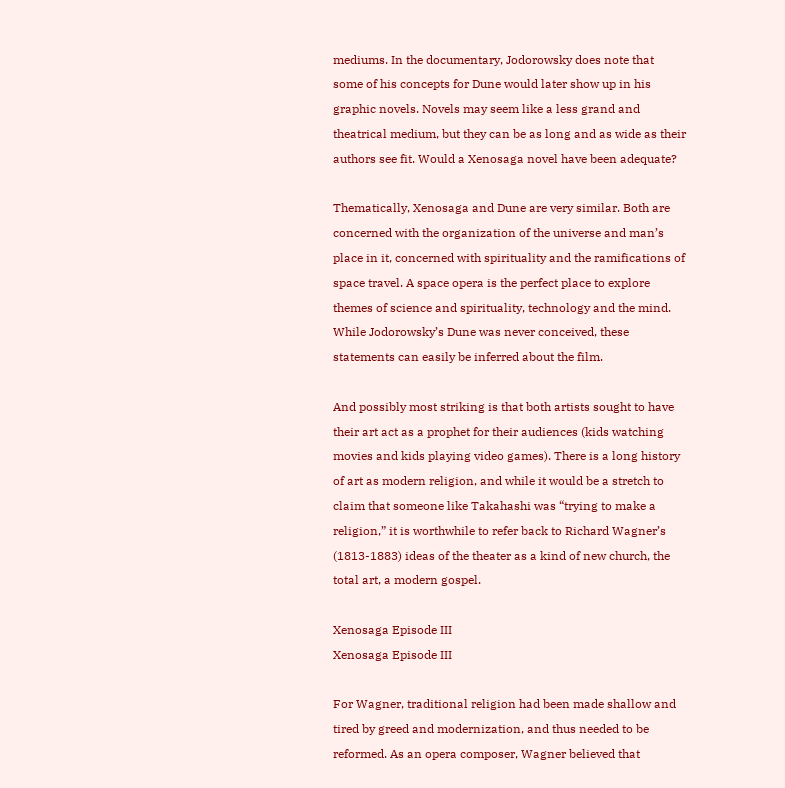mediums. In the documentary, Jodorowsky does note that some of his concepts for Dune would later show up in his graphic novels. Novels may seem like a less grand and theatrical medium, but they can be as long and as wide as their authors see fit. Would a Xenosaga novel have been adequate?

Thematically, Xenosaga and Dune are very similar. Both are concerned with the organization of the universe and man’s place in it, concerned with spirituality and the ramifications of space travel. A space opera is the perfect place to explore themes of science and spirituality, technology and the mind. While Jodorowsky’s Dune was never conceived, these statements can easily be inferred about the film.

And possibly most striking is that both artists sought to have their art act as a prophet for their audiences (kids watching movies and kids playing video games). There is a long history of art as modern religion, and while it would be a stretch to claim that someone like Takahashi was “trying to make a religion,” it is worthwhile to refer back to Richard Wagner’s (1813-1883) ideas of the theater as a kind of new church, the total art, a modern gospel.

Xenosaga Episode III
Xenosaga Episode III

For Wagner, traditional religion had been made shallow and tired by greed and modernization, and thus needed to be reformed. As an opera composer, Wagner believed that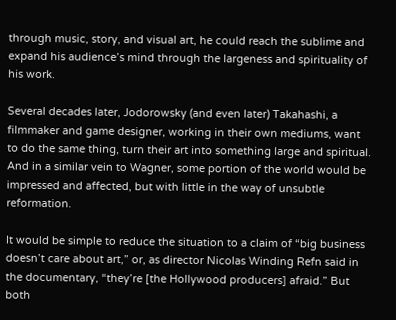through music, story, and visual art, he could reach the sublime and expand his audience’s mind through the largeness and spirituality of his work.

Several decades later, Jodorowsky (and even later) Takahashi, a filmmaker and game designer, working in their own mediums, want to do the same thing, turn their art into something large and spiritual. And in a similar vein to Wagner, some portion of the world would be impressed and affected, but with little in the way of unsubtle reformation.

It would be simple to reduce the situation to a claim of “big business doesn’t care about art,” or, as director Nicolas Winding Refn said in the documentary, “they’re [the Hollywood producers] afraid.” But both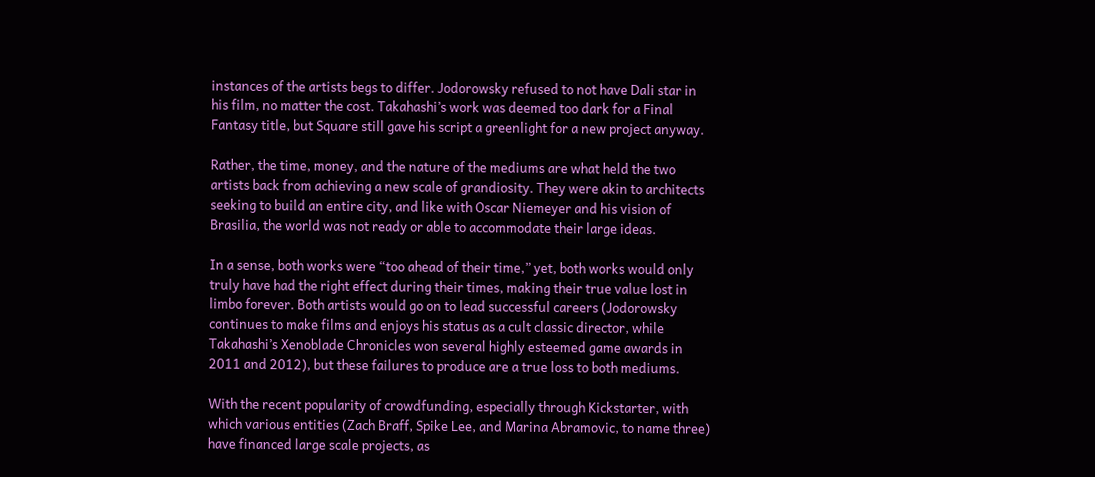instances of the artists begs to differ. Jodorowsky refused to not have Dali star in his film, no matter the cost. Takahashi’s work was deemed too dark for a Final Fantasy title, but Square still gave his script a greenlight for a new project anyway.

Rather, the time, money, and the nature of the mediums are what held the two artists back from achieving a new scale of grandiosity. They were akin to architects seeking to build an entire city, and like with Oscar Niemeyer and his vision of Brasilia, the world was not ready or able to accommodate their large ideas.

In a sense, both works were “too ahead of their time,” yet, both works would only truly have had the right effect during their times, making their true value lost in limbo forever. Both artists would go on to lead successful careers (Jodorowsky continues to make films and enjoys his status as a cult classic director, while Takahashi’s Xenoblade Chronicles won several highly esteemed game awards in 2011 and 2012), but these failures to produce are a true loss to both mediums.

With the recent popularity of crowdfunding, especially through Kickstarter, with which various entities (Zach Braff, Spike Lee, and Marina Abramovic, to name three) have financed large scale projects, as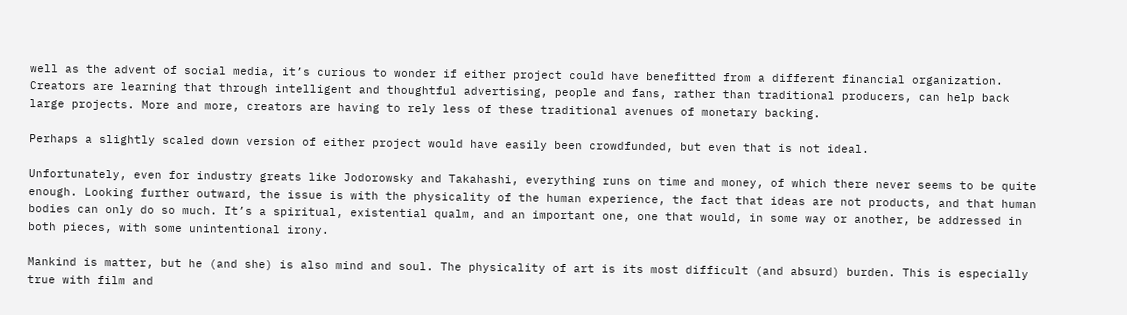well as the advent of social media, it’s curious to wonder if either project could have benefitted from a different financial organization. Creators are learning that through intelligent and thoughtful advertising, people and fans, rather than traditional producers, can help back large projects. More and more, creators are having to rely less of these traditional avenues of monetary backing.

Perhaps a slightly scaled down version of either project would have easily been crowdfunded, but even that is not ideal.

Unfortunately, even for industry greats like Jodorowsky and Takahashi, everything runs on time and money, of which there never seems to be quite enough. Looking further outward, the issue is with the physicality of the human experience, the fact that ideas are not products, and that human bodies can only do so much. It’s a spiritual, existential qualm, and an important one, one that would, in some way or another, be addressed in both pieces, with some unintentional irony.

Mankind is matter, but he (and she) is also mind and soul. The physicality of art is its most difficult (and absurd) burden. This is especially true with film and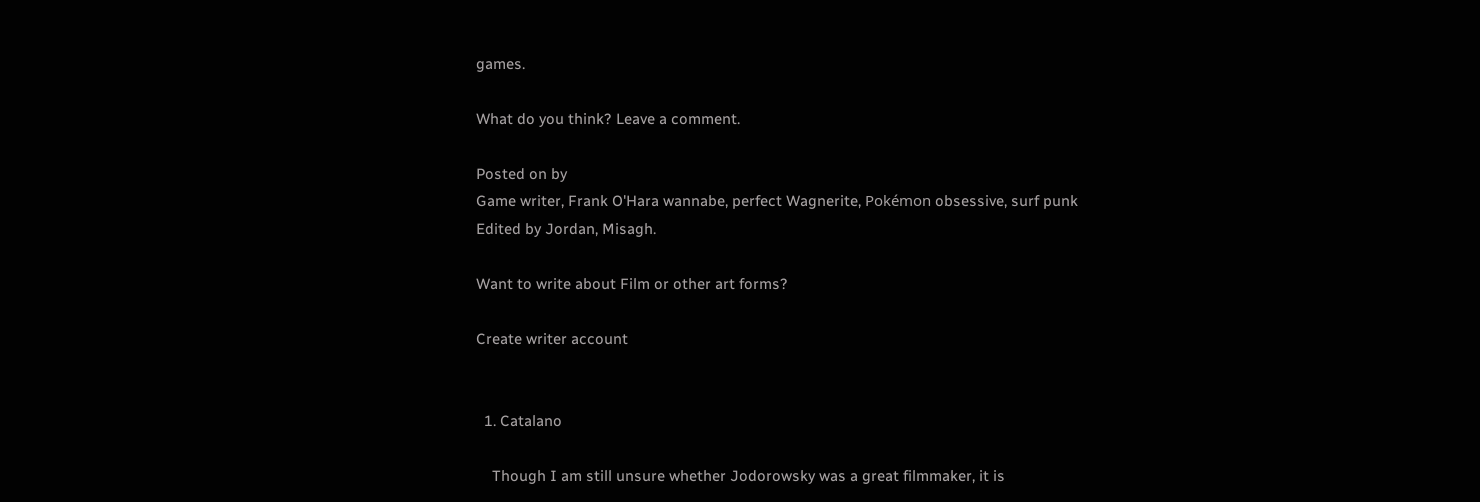games.

What do you think? Leave a comment.

Posted on by
Game writer, Frank O'Hara wannabe, perfect Wagnerite, Pokémon obsessive, surf punk
Edited by Jordan, Misagh.

Want to write about Film or other art forms?

Create writer account


  1. Catalano

    Though I am still unsure whether Jodorowsky was a great filmmaker, it is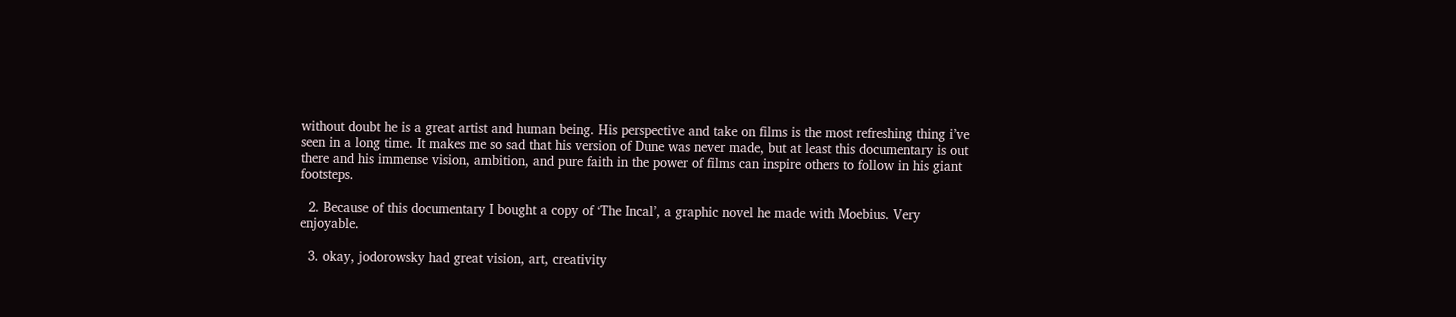without doubt he is a great artist and human being. His perspective and take on films is the most refreshing thing i’ve seen in a long time. It makes me so sad that his version of Dune was never made, but at least this documentary is out there and his immense vision, ambition, and pure faith in the power of films can inspire others to follow in his giant footsteps.

  2. Because of this documentary I bought a copy of ‘The Incal’, a graphic novel he made with Moebius. Very enjoyable.

  3. okay, jodorowsky had great vision, art, creativity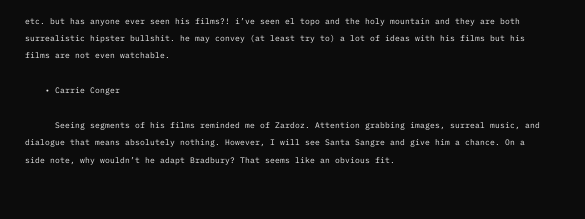etc. but has anyone ever seen his films?! i’ve seen el topo and the holy mountain and they are both surrealistic hipster bullshit. he may convey (at least try to) a lot of ideas with his films but his films are not even watchable.

    • Carrie Conger

      Seeing segments of his films reminded me of Zardoz. Attention grabbing images, surreal music, and dialogue that means absolutely nothing. However, I will see Santa Sangre and give him a chance. On a side note, why wouldn’t he adapt Bradbury? That seems like an obvious fit.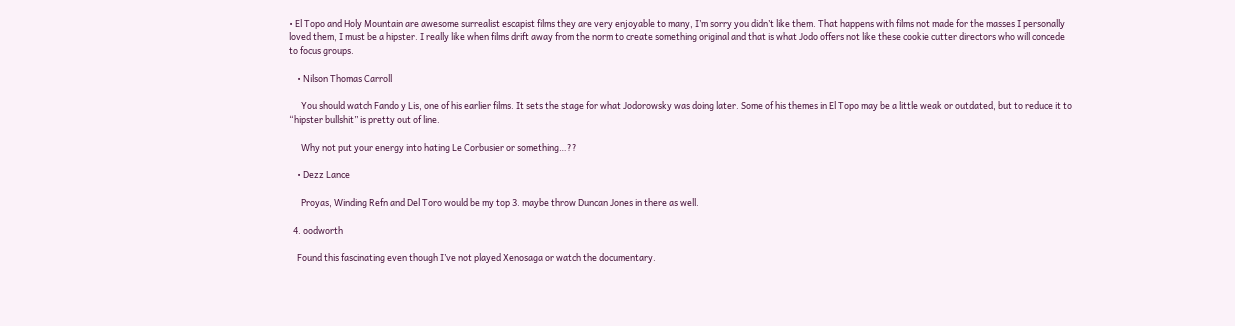• El Topo and Holy Mountain are awesome surrealist escapist films they are very enjoyable to many, I’m sorry you didn’t like them. That happens with films not made for the masses I personally loved them, I must be a hipster. I really like when films drift away from the norm to create something original and that is what Jodo offers not like these cookie cutter directors who will concede to focus groups.

    • Nilson Thomas Carroll

      You should watch Fando y Lis, one of his earlier films. It sets the stage for what Jodorowsky was doing later. Some of his themes in El Topo may be a little weak or outdated, but to reduce it to “hipster bullshit” is pretty out of line.

      Why not put your energy into hating Le Corbusier or something…??

    • Dezz Lance

      Proyas, Winding Refn and Del Toro would be my top 3. maybe throw Duncan Jones in there as well.

  4. oodworth

    Found this fascinating even though I’ve not played Xenosaga or watch the documentary.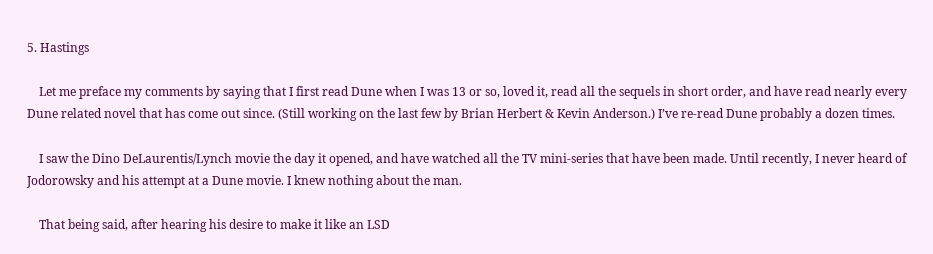5. Hastings

    Let me preface my comments by saying that I first read Dune when I was 13 or so, loved it, read all the sequels in short order, and have read nearly every Dune related novel that has come out since. (Still working on the last few by Brian Herbert & Kevin Anderson.) I’ve re-read Dune probably a dozen times.

    I saw the Dino DeLaurentis/Lynch movie the day it opened, and have watched all the TV mini-series that have been made. Until recently, I never heard of Jodorowsky and his attempt at a Dune movie. I knew nothing about the man.

    That being said, after hearing his desire to make it like an LSD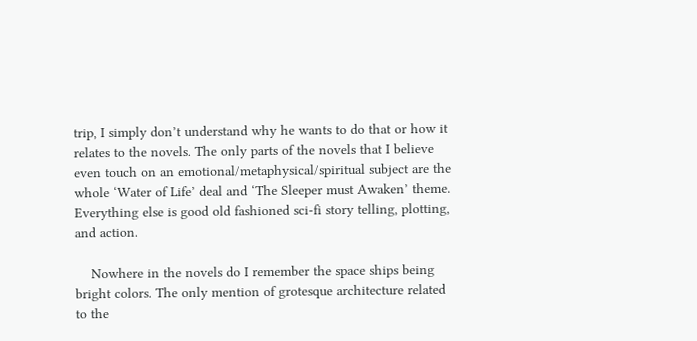trip, I simply don’t understand why he wants to do that or how it relates to the novels. The only parts of the novels that I believe even touch on an emotional/metaphysical/spiritual subject are the whole ‘Water of Life’ deal and ‘The Sleeper must Awaken’ theme. Everything else is good old fashioned sci-fi story telling, plotting, and action.

    Nowhere in the novels do I remember the space ships being bright colors. The only mention of grotesque architecture related to the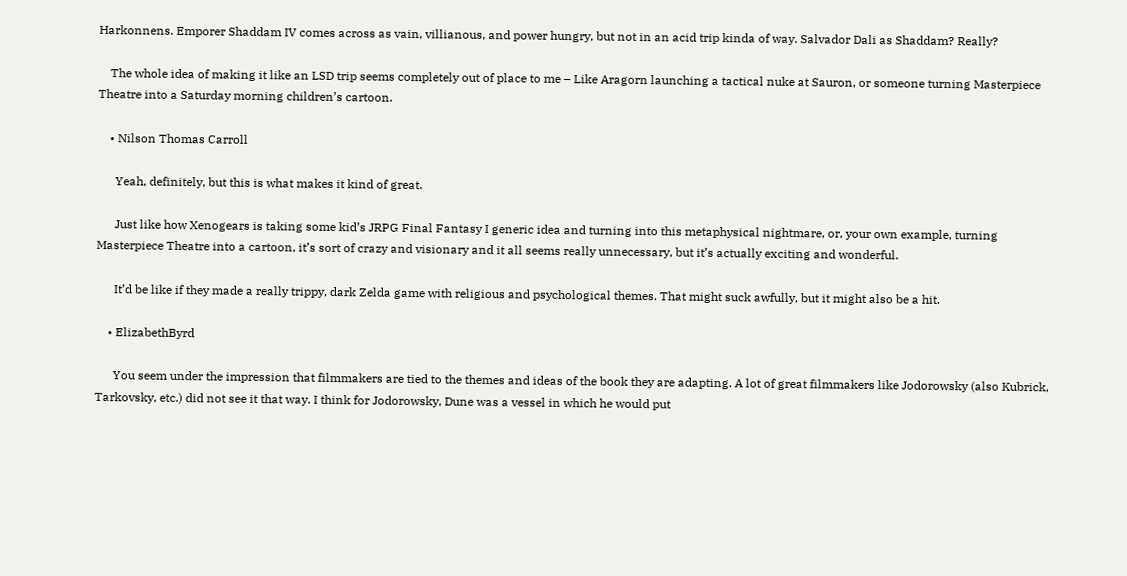Harkonnens. Emporer Shaddam IV comes across as vain, villianous, and power hungry, but not in an acid trip kinda of way. Salvador Dali as Shaddam? Really?

    The whole idea of making it like an LSD trip seems completely out of place to me – Like Aragorn launching a tactical nuke at Sauron, or someone turning Masterpiece Theatre into a Saturday morning children’s cartoon.

    • Nilson Thomas Carroll

      Yeah, definitely, but this is what makes it kind of great.

      Just like how Xenogears is taking some kid’s JRPG Final Fantasy I generic idea and turning into this metaphysical nightmare, or, your own example, turning Masterpiece Theatre into a cartoon, it’s sort of crazy and visionary and it all seems really unnecessary, but it’s actually exciting and wonderful.

      It’d be like if they made a really trippy, dark Zelda game with religious and psychological themes. That might suck awfully, but it might also be a hit.

    • ElizabethByrd

      You seem under the impression that filmmakers are tied to the themes and ideas of the book they are adapting. A lot of great filmmakers like Jodorowsky (also Kubrick, Tarkovsky, etc.) did not see it that way. I think for Jodorowsky, Dune was a vessel in which he would put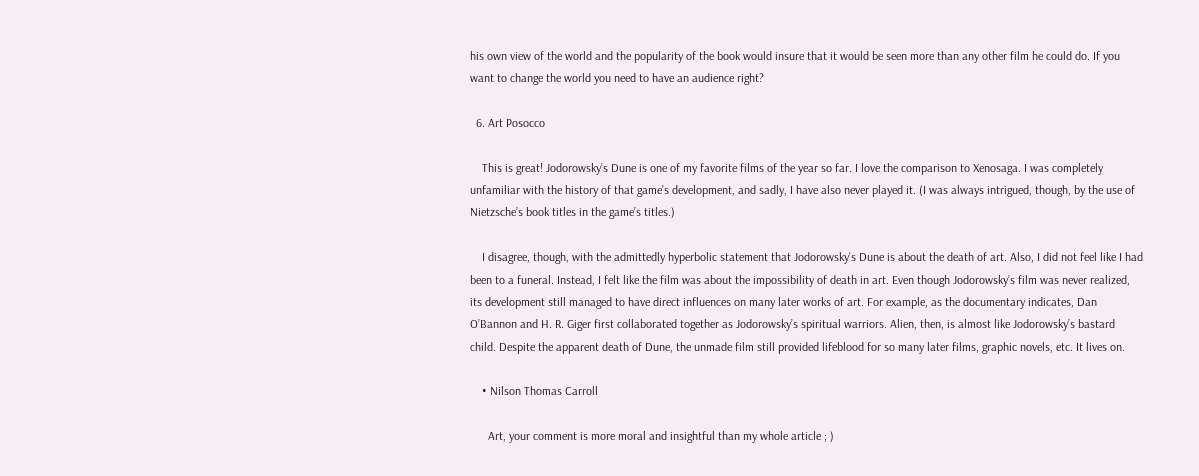his own view of the world and the popularity of the book would insure that it would be seen more than any other film he could do. If you want to change the world you need to have an audience right?

  6. Art Posocco

    This is great! Jodorowsky’s Dune is one of my favorite films of the year so far. I love the comparison to Xenosaga. I was completely unfamiliar with the history of that game’s development, and sadly, I have also never played it. (I was always intrigued, though, by the use of Nietzsche’s book titles in the game’s titles.)

    I disagree, though, with the admittedly hyperbolic statement that Jodorowsky’s Dune is about the death of art. Also, I did not feel like I had been to a funeral. Instead, I felt like the film was about the impossibility of death in art. Even though Jodorowsky’s film was never realized, its development still managed to have direct influences on many later works of art. For example, as the documentary indicates, Dan O’Bannon and H. R. Giger first collaborated together as Jodorowsky’s spiritual warriors. Alien, then, is almost like Jodorowsky’s bastard child. Despite the apparent death of Dune, the unmade film still provided lifeblood for so many later films, graphic novels, etc. It lives on.

    • Nilson Thomas Carroll

      Art, your comment is more moral and insightful than my whole article ; )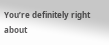You’re definitely right about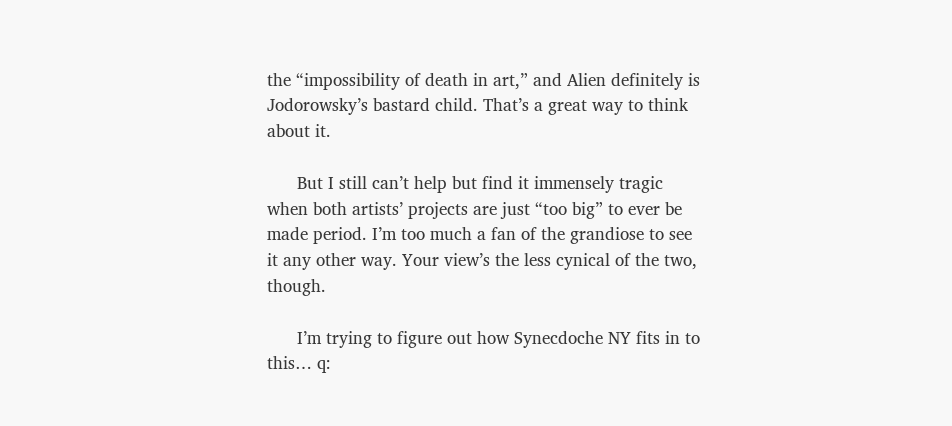the “impossibility of death in art,” and Alien definitely is Jodorowsky’s bastard child. That’s a great way to think about it.

      But I still can’t help but find it immensely tragic when both artists’ projects are just “too big” to ever be made period. I’m too much a fan of the grandiose to see it any other way. Your view’s the less cynical of the two, though.

      I’m trying to figure out how Synecdoche NY fits in to this… q: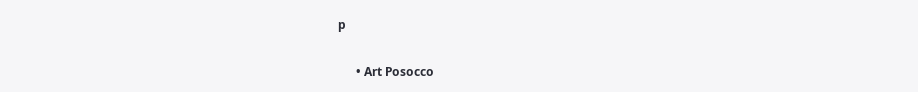p

      • Art Posocco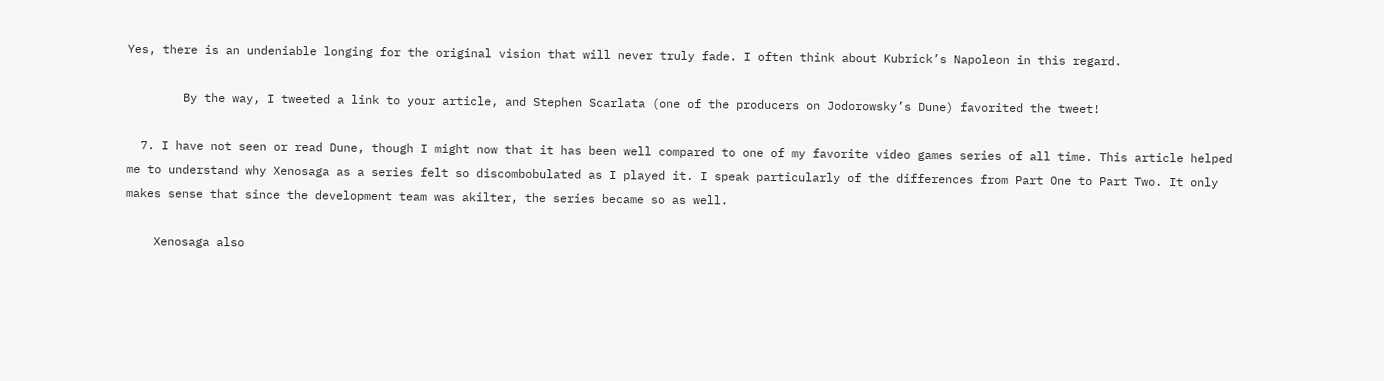Yes, there is an undeniable longing for the original vision that will never truly fade. I often think about Kubrick’s Napoleon in this regard.

        By the way, I tweeted a link to your article, and Stephen Scarlata (one of the producers on Jodorowsky’s Dune) favorited the tweet!

  7. I have not seen or read Dune, though I might now that it has been well compared to one of my favorite video games series of all time. This article helped me to understand why Xenosaga as a series felt so discombobulated as I played it. I speak particularly of the differences from Part One to Part Two. It only makes sense that since the development team was akilter, the series became so as well.

    Xenosaga also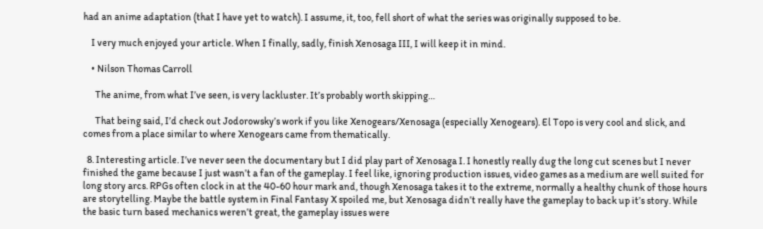had an anime adaptation (that I have yet to watch). I assume, it, too, fell short of what the series was originally supposed to be.

    I very much enjoyed your article. When I finally, sadly, finish Xenosaga III, I will keep it in mind.

    • Nilson Thomas Carroll

      The anime, from what I’ve seen, is very lackluster. It’s probably worth skipping…

      That being said, I’d check out Jodorowsky’s work if you like Xenogears/Xenosaga (especially Xenogears). El Topo is very cool and slick, and comes from a place similar to where Xenogears came from thematically.

  8. Interesting article. I’ve never seen the documentary but I did play part of Xenosaga I. I honestly really dug the long cut scenes but I never finished the game because I just wasn’t a fan of the gameplay. I feel like, ignoring production issues, video games as a medium are well suited for long story arcs. RPGs often clock in at the 40-60 hour mark and, though Xenosaga takes it to the extreme, normally a healthy chunk of those hours are storytelling. Maybe the battle system in Final Fantasy X spoiled me, but Xenosaga didn’t really have the gameplay to back up it’s story. While the basic turn based mechanics weren’t great, the gameplay issues were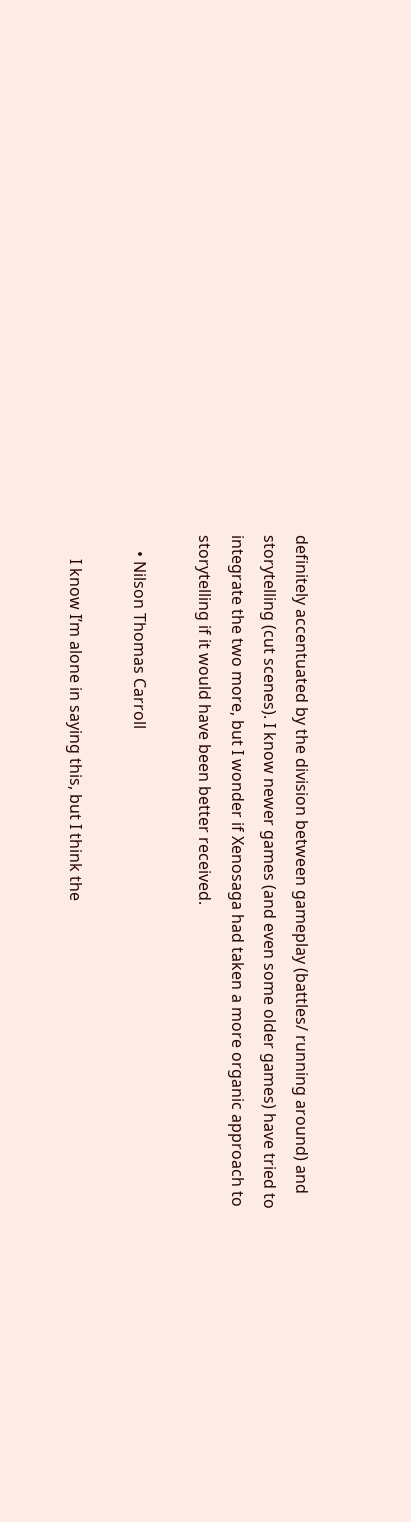definitely accentuated by the division between gameplay (battles/ running around) and storytelling (cut scenes). I know newer games (and even some older games) have tried to integrate the two more, but I wonder if Xenosaga had taken a more organic approach to storytelling if it would have been better received.

    • Nilson Thomas Carroll

      I know I’m alone in saying this, but I think the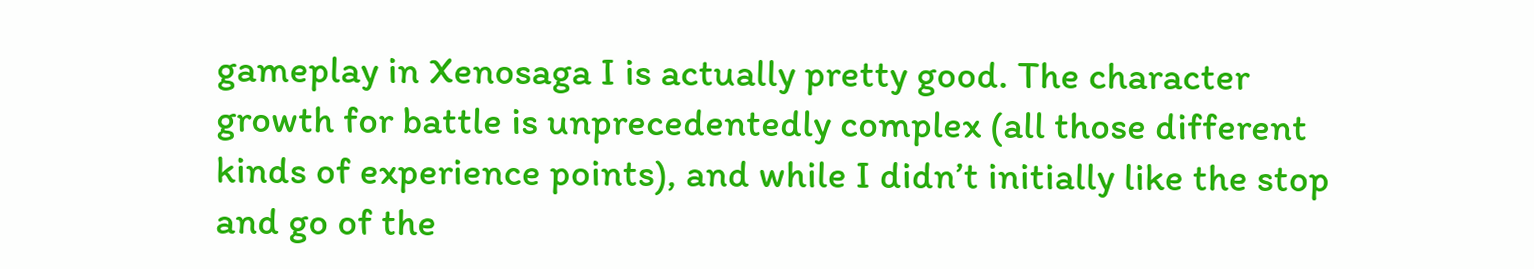gameplay in Xenosaga I is actually pretty good. The character growth for battle is unprecedentedly complex (all those different kinds of experience points), and while I didn’t initially like the stop and go of the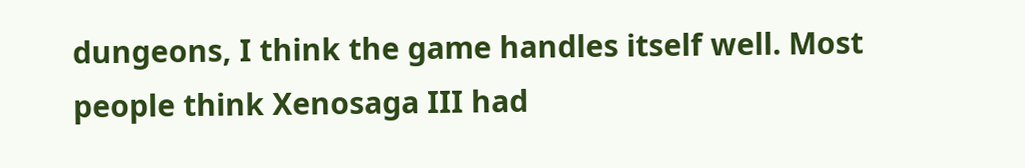dungeons, I think the game handles itself well. Most people think Xenosaga III had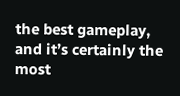the best gameplay, and it’s certainly the most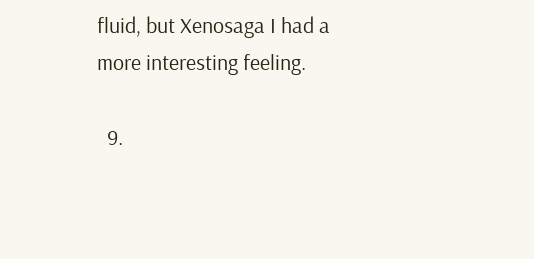fluid, but Xenosaga I had a more interesting feeling.

  9.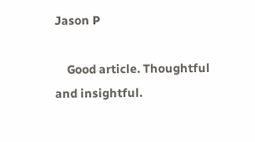Jason P

    Good article. Thoughtful and insightful.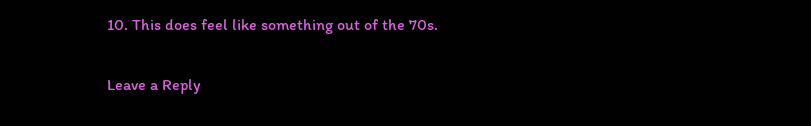10. This does feel like something out of the 70s.

Leave a Reply